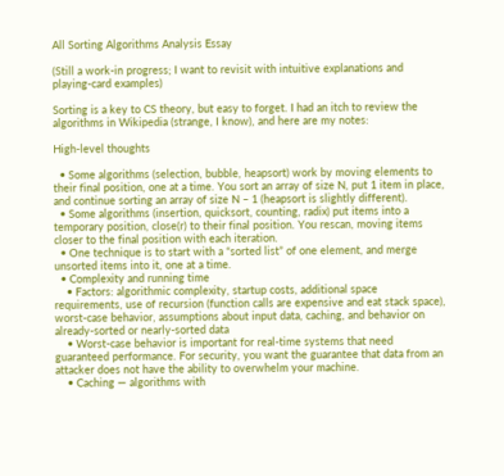All Sorting Algorithms Analysis Essay

(Still a work-in progress; I want to revisit with intuitive explanations and playing-card examples)

Sorting is a key to CS theory, but easy to forget. I had an itch to review the algorithms in Wikipedia (strange, I know), and here are my notes:

High-level thoughts

  • Some algorithms (selection, bubble, heapsort) work by moving elements to their final position, one at a time. You sort an array of size N, put 1 item in place, and continue sorting an array of size N – 1 (heapsort is slightly different).
  • Some algorithms (insertion, quicksort, counting, radix) put items into a temporary position, close(r) to their final position. You rescan, moving items closer to the final position with each iteration.
  • One technique is to start with a “sorted list” of one element, and merge unsorted items into it, one at a time.
  • Complexity and running time
    • Factors: algorithmic complexity, startup costs, additional space requirements, use of recursion (function calls are expensive and eat stack space), worst-case behavior, assumptions about input data, caching, and behavior on already-sorted or nearly-sorted data
    • Worst-case behavior is important for real-time systems that need guaranteed performance. For security, you want the guarantee that data from an attacker does not have the ability to overwhelm your machine.
    • Caching — algorithms with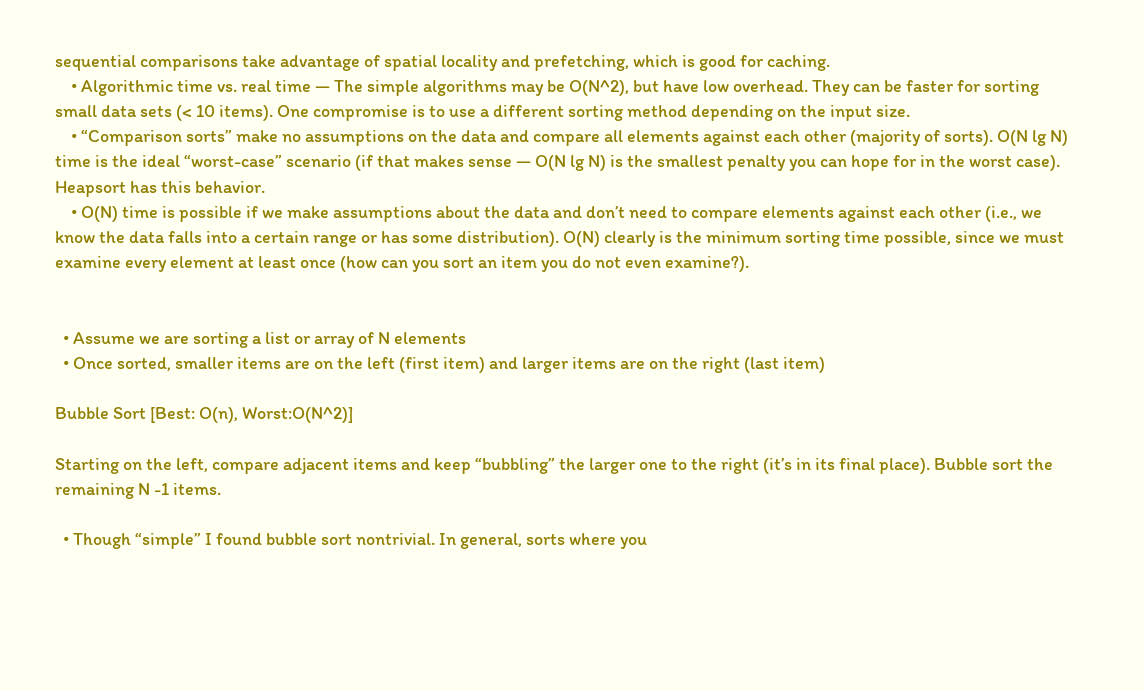sequential comparisons take advantage of spatial locality and prefetching, which is good for caching.
    • Algorithmic time vs. real time — The simple algorithms may be O(N^2), but have low overhead. They can be faster for sorting small data sets (< 10 items). One compromise is to use a different sorting method depending on the input size.
    • “Comparison sorts” make no assumptions on the data and compare all elements against each other (majority of sorts). O(N lg N) time is the ideal “worst-case” scenario (if that makes sense — O(N lg N) is the smallest penalty you can hope for in the worst case). Heapsort has this behavior.
    • O(N) time is possible if we make assumptions about the data and don’t need to compare elements against each other (i.e., we know the data falls into a certain range or has some distribution). O(N) clearly is the minimum sorting time possible, since we must examine every element at least once (how can you sort an item you do not even examine?).


  • Assume we are sorting a list or array of N elements
  • Once sorted, smaller items are on the left (first item) and larger items are on the right (last item)

Bubble Sort [Best: O(n), Worst:O(N^2)]

Starting on the left, compare adjacent items and keep “bubbling” the larger one to the right (it’s in its final place). Bubble sort the remaining N -1 items.

  • Though “simple” I found bubble sort nontrivial. In general, sorts where you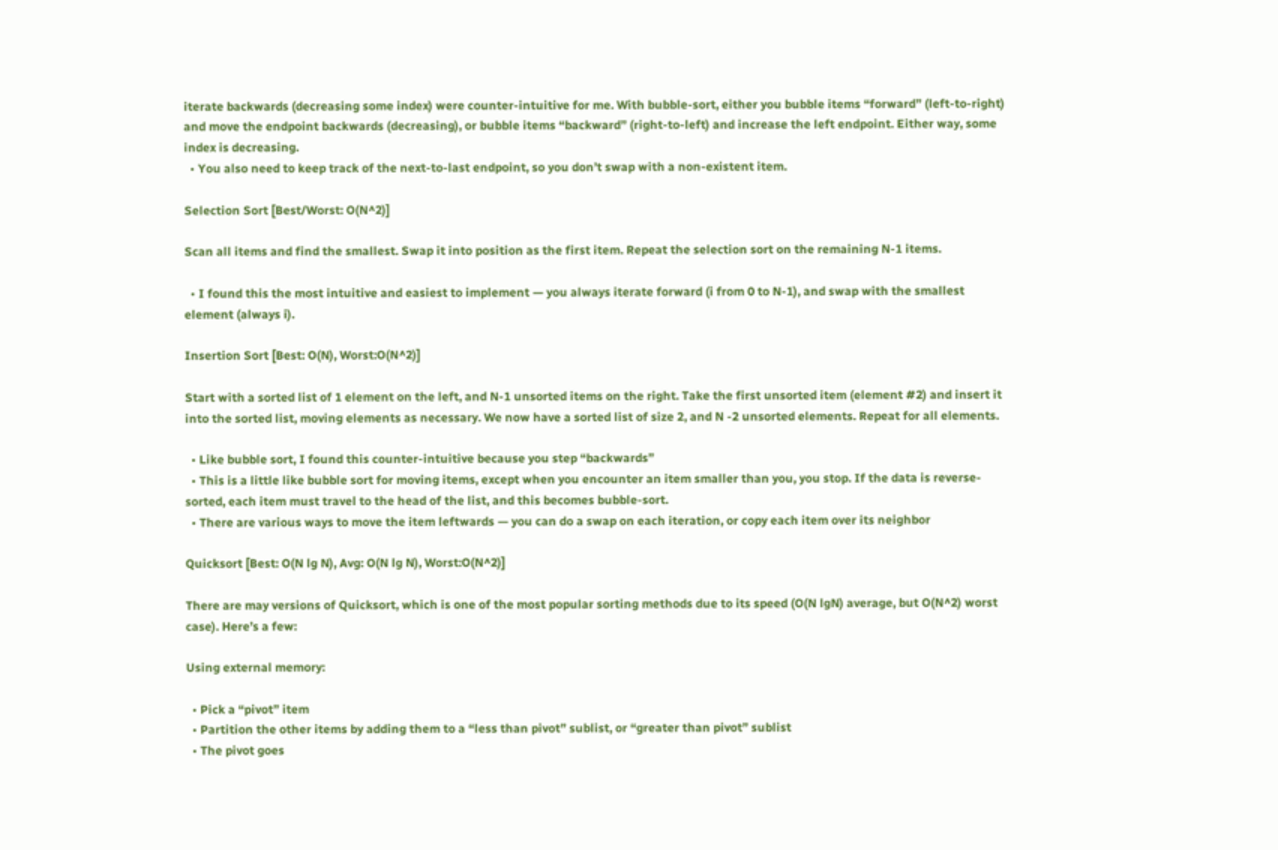iterate backwards (decreasing some index) were counter-intuitive for me. With bubble-sort, either you bubble items “forward” (left-to-right) and move the endpoint backwards (decreasing), or bubble items “backward” (right-to-left) and increase the left endpoint. Either way, some index is decreasing.
  • You also need to keep track of the next-to-last endpoint, so you don’t swap with a non-existent item.

Selection Sort [Best/Worst: O(N^2)]

Scan all items and find the smallest. Swap it into position as the first item. Repeat the selection sort on the remaining N-1 items.

  • I found this the most intuitive and easiest to implement — you always iterate forward (i from 0 to N-1), and swap with the smallest element (always i).

Insertion Sort [Best: O(N), Worst:O(N^2)]

Start with a sorted list of 1 element on the left, and N-1 unsorted items on the right. Take the first unsorted item (element #2) and insert it into the sorted list, moving elements as necessary. We now have a sorted list of size 2, and N -2 unsorted elements. Repeat for all elements.

  • Like bubble sort, I found this counter-intuitive because you step “backwards”
  • This is a little like bubble sort for moving items, except when you encounter an item smaller than you, you stop. If the data is reverse-sorted, each item must travel to the head of the list, and this becomes bubble-sort.
  • There are various ways to move the item leftwards — you can do a swap on each iteration, or copy each item over its neighbor

Quicksort [Best: O(N lg N), Avg: O(N lg N), Worst:O(N^2)]

There are may versions of Quicksort, which is one of the most popular sorting methods due to its speed (O(N lgN) average, but O(N^2) worst case). Here’s a few:

Using external memory:

  • Pick a “pivot” item
  • Partition the other items by adding them to a “less than pivot” sublist, or “greater than pivot” sublist
  • The pivot goes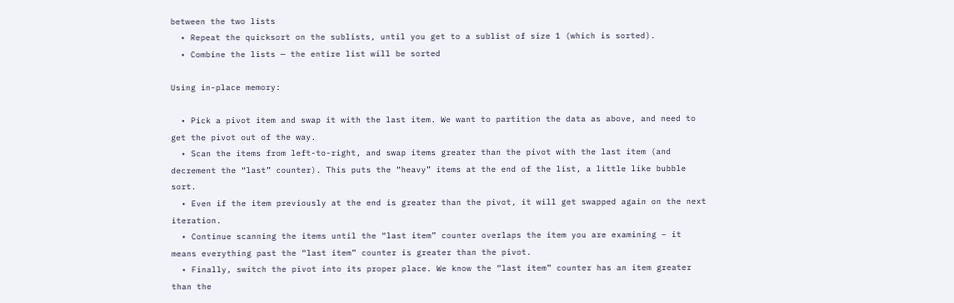between the two lists
  • Repeat the quicksort on the sublists, until you get to a sublist of size 1 (which is sorted).
  • Combine the lists — the entire list will be sorted

Using in-place memory:

  • Pick a pivot item and swap it with the last item. We want to partition the data as above, and need to get the pivot out of the way.
  • Scan the items from left-to-right, and swap items greater than the pivot with the last item (and decrement the “last” counter). This puts the “heavy” items at the end of the list, a little like bubble sort.
  • Even if the item previously at the end is greater than the pivot, it will get swapped again on the next iteration.
  • Continue scanning the items until the “last item” counter overlaps the item you are examining – it means everything past the “last item” counter is greater than the pivot.
  • Finally, switch the pivot into its proper place. We know the “last item” counter has an item greater than the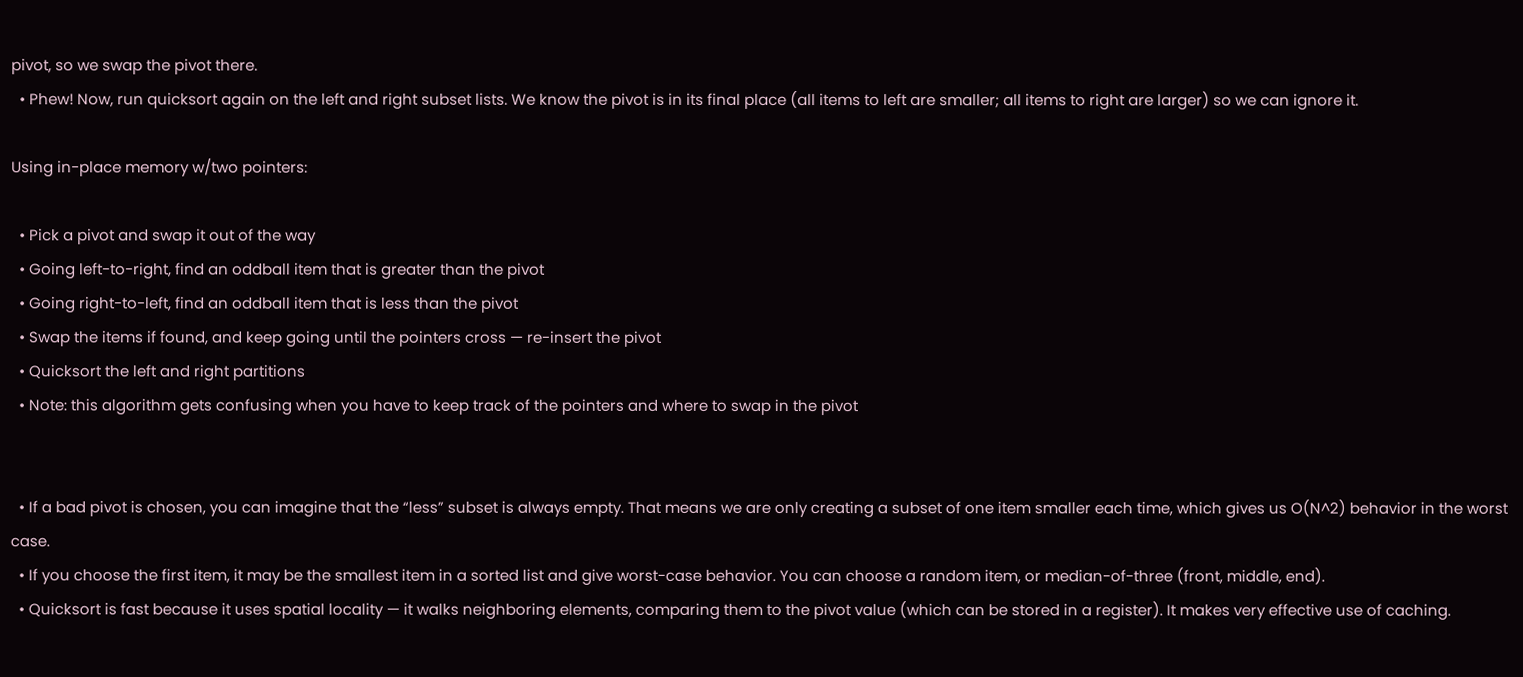pivot, so we swap the pivot there.
  • Phew! Now, run quicksort again on the left and right subset lists. We know the pivot is in its final place (all items to left are smaller; all items to right are larger) so we can ignore it.

Using in-place memory w/two pointers:

  • Pick a pivot and swap it out of the way
  • Going left-to-right, find an oddball item that is greater than the pivot
  • Going right-to-left, find an oddball item that is less than the pivot
  • Swap the items if found, and keep going until the pointers cross — re-insert the pivot
  • Quicksort the left and right partitions
  • Note: this algorithm gets confusing when you have to keep track of the pointers and where to swap in the pivot


  • If a bad pivot is chosen, you can imagine that the “less” subset is always empty. That means we are only creating a subset of one item smaller each time, which gives us O(N^2) behavior in the worst case.
  • If you choose the first item, it may be the smallest item in a sorted list and give worst-case behavior. You can choose a random item, or median-of-three (front, middle, end).
  • Quicksort is fast because it uses spatial locality — it walks neighboring elements, comparing them to the pivot value (which can be stored in a register). It makes very effective use of caching.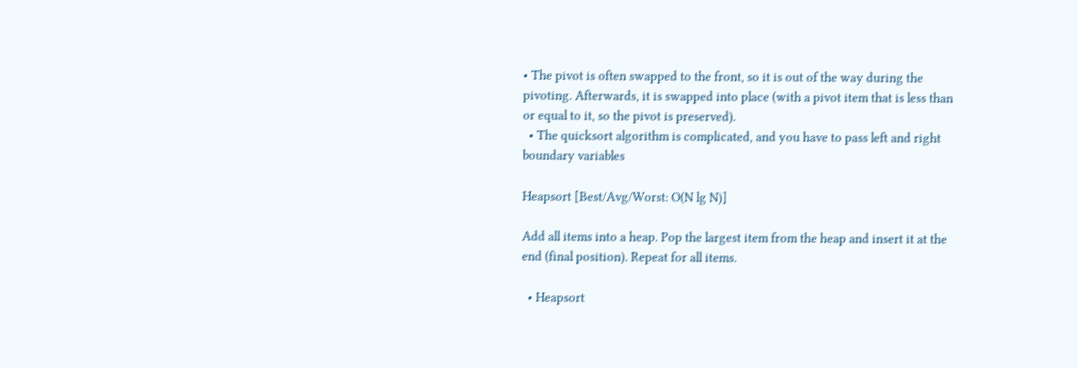• The pivot is often swapped to the front, so it is out of the way during the pivoting. Afterwards, it is swapped into place (with a pivot item that is less than or equal to it, so the pivot is preserved).
  • The quicksort algorithm is complicated, and you have to pass left and right boundary variables

Heapsort [Best/Avg/Worst: O(N lg N)]

Add all items into a heap. Pop the largest item from the heap and insert it at the end (final position). Repeat for all items.

  • Heapsort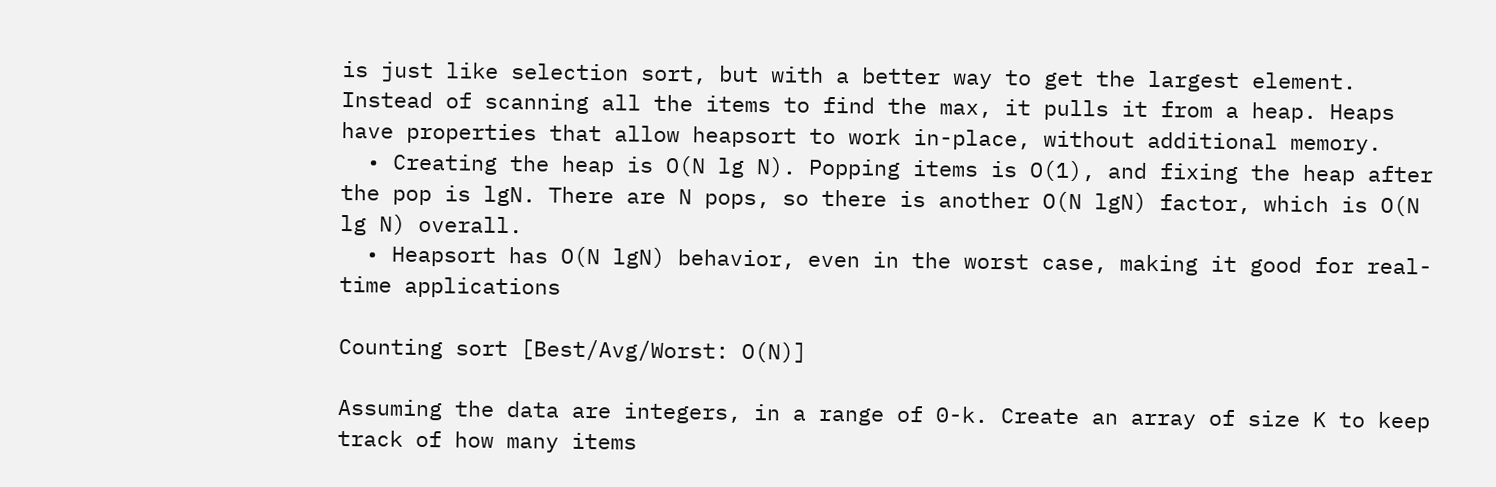is just like selection sort, but with a better way to get the largest element. Instead of scanning all the items to find the max, it pulls it from a heap. Heaps have properties that allow heapsort to work in-place, without additional memory.
  • Creating the heap is O(N lg N). Popping items is O(1), and fixing the heap after the pop is lgN. There are N pops, so there is another O(N lgN) factor, which is O(N lg N) overall.
  • Heapsort has O(N lgN) behavior, even in the worst case, making it good for real-time applications

Counting sort [Best/Avg/Worst: O(N)]

Assuming the data are integers, in a range of 0-k. Create an array of size K to keep track of how many items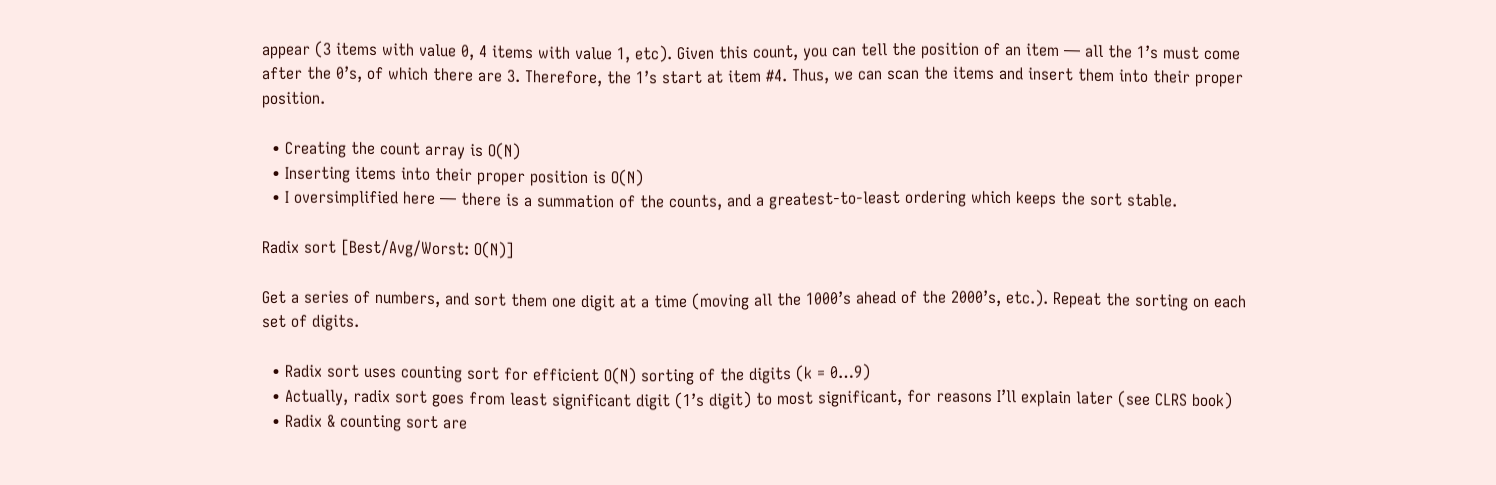appear (3 items with value 0, 4 items with value 1, etc). Given this count, you can tell the position of an item — all the 1’s must come after the 0’s, of which there are 3. Therefore, the 1’s start at item #4. Thus, we can scan the items and insert them into their proper position.

  • Creating the count array is O(N)
  • Inserting items into their proper position is O(N)
  • I oversimplified here — there is a summation of the counts, and a greatest-to-least ordering which keeps the sort stable.

Radix sort [Best/Avg/Worst: O(N)]

Get a series of numbers, and sort them one digit at a time (moving all the 1000’s ahead of the 2000’s, etc.). Repeat the sorting on each set of digits.

  • Radix sort uses counting sort for efficient O(N) sorting of the digits (k = 0…9)
  • Actually, radix sort goes from least significant digit (1’s digit) to most significant, for reasons I’ll explain later (see CLRS book)
  • Radix & counting sort are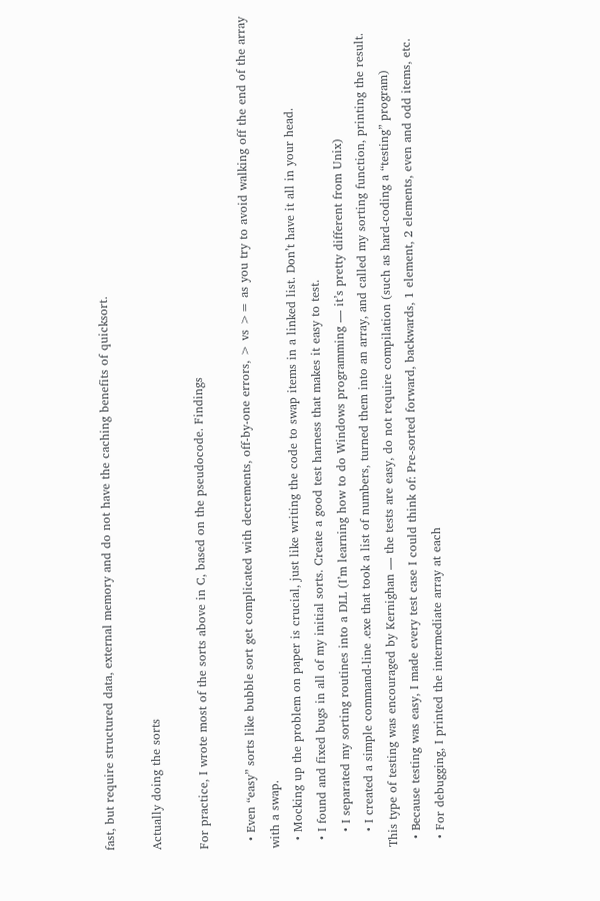fast, but require structured data, external memory and do not have the caching benefits of quicksort.

Actually doing the sorts

For practice, I wrote most of the sorts above in C, based on the pseudocode. Findings

  • Even “easy” sorts like bubble sort get complicated with decrements, off-by-one errors, > vs >= as you try to avoid walking off the end of the array with a swap.
  • Mocking up the problem on paper is crucial, just like writing the code to swap items in a linked list. Don’t have it all in your head.
  • I found and fixed bugs in all of my initial sorts. Create a good test harness that makes it easy to test.
    • I separated my sorting routines into a DLL (I’m learning how to do Windows programming — it’s pretty different from Unix)
    • I created a simple command-line .exe that took a list of numbers, turned them into an array, and called my sorting function, printing the result. This type of testing was encouraged by Kernighan — the tests are easy, do not require compilation (such as hard-coding a “testing” program)
  • Because testing was easy, I made every test case I could think of: Pre-sorted forward, backwards, 1 element, 2 elements, even and odd items, etc.
  • For debugging, I printed the intermediate array at each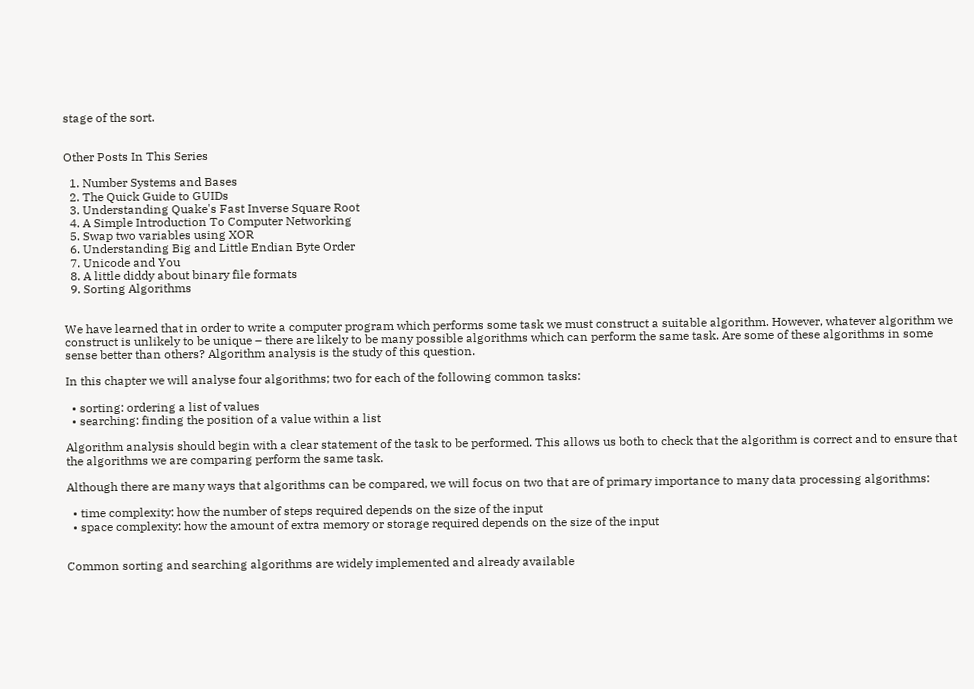stage of the sort.


Other Posts In This Series

  1. Number Systems and Bases
  2. The Quick Guide to GUIDs
  3. Understanding Quake's Fast Inverse Square Root
  4. A Simple Introduction To Computer Networking
  5. Swap two variables using XOR
  6. Understanding Big and Little Endian Byte Order
  7. Unicode and You
  8. A little diddy about binary file formats
  9. Sorting Algorithms


We have learned that in order to write a computer program which performs some task we must construct a suitable algorithm. However, whatever algorithm we construct is unlikely to be unique – there are likely to be many possible algorithms which can perform the same task. Are some of these algorithms in some sense better than others? Algorithm analysis is the study of this question.

In this chapter we will analyse four algorithms; two for each of the following common tasks:

  • sorting: ordering a list of values
  • searching: finding the position of a value within a list

Algorithm analysis should begin with a clear statement of the task to be performed. This allows us both to check that the algorithm is correct and to ensure that the algorithms we are comparing perform the same task.

Although there are many ways that algorithms can be compared, we will focus on two that are of primary importance to many data processing algorithms:

  • time complexity: how the number of steps required depends on the size of the input
  • space complexity: how the amount of extra memory or storage required depends on the size of the input


Common sorting and searching algorithms are widely implemented and already available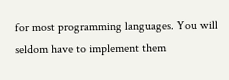for most programming languages. You will seldom have to implement them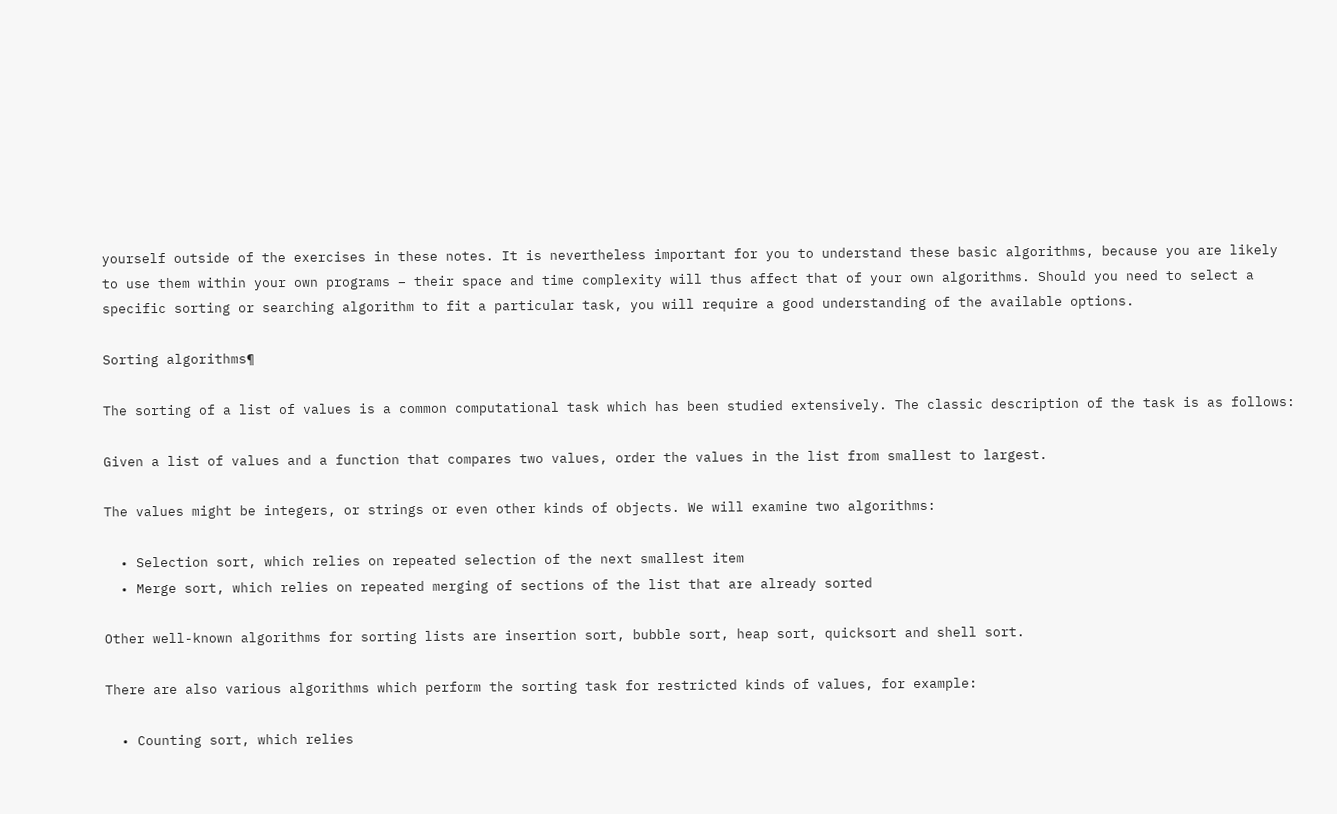yourself outside of the exercises in these notes. It is nevertheless important for you to understand these basic algorithms, because you are likely to use them within your own programs – their space and time complexity will thus affect that of your own algorithms. Should you need to select a specific sorting or searching algorithm to fit a particular task, you will require a good understanding of the available options.

Sorting algorithms¶

The sorting of a list of values is a common computational task which has been studied extensively. The classic description of the task is as follows:

Given a list of values and a function that compares two values, order the values in the list from smallest to largest.

The values might be integers, or strings or even other kinds of objects. We will examine two algorithms:

  • Selection sort, which relies on repeated selection of the next smallest item
  • Merge sort, which relies on repeated merging of sections of the list that are already sorted

Other well-known algorithms for sorting lists are insertion sort, bubble sort, heap sort, quicksort and shell sort.

There are also various algorithms which perform the sorting task for restricted kinds of values, for example:

  • Counting sort, which relies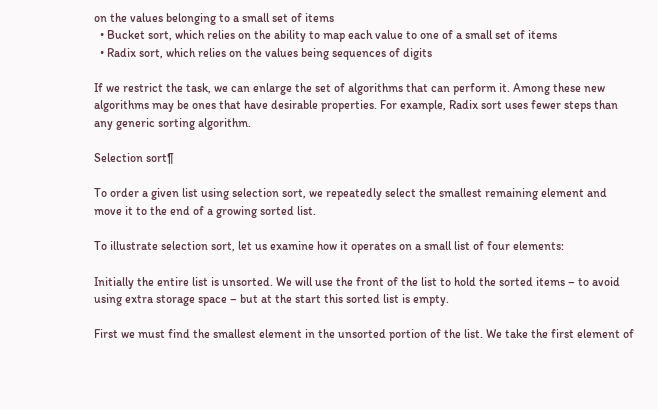on the values belonging to a small set of items
  • Bucket sort, which relies on the ability to map each value to one of a small set of items
  • Radix sort, which relies on the values being sequences of digits

If we restrict the task, we can enlarge the set of algorithms that can perform it. Among these new algorithms may be ones that have desirable properties. For example, Radix sort uses fewer steps than any generic sorting algorithm.

Selection sort¶

To order a given list using selection sort, we repeatedly select the smallest remaining element and move it to the end of a growing sorted list.

To illustrate selection sort, let us examine how it operates on a small list of four elements:

Initially the entire list is unsorted. We will use the front of the list to hold the sorted items – to avoid using extra storage space – but at the start this sorted list is empty.

First we must find the smallest element in the unsorted portion of the list. We take the first element of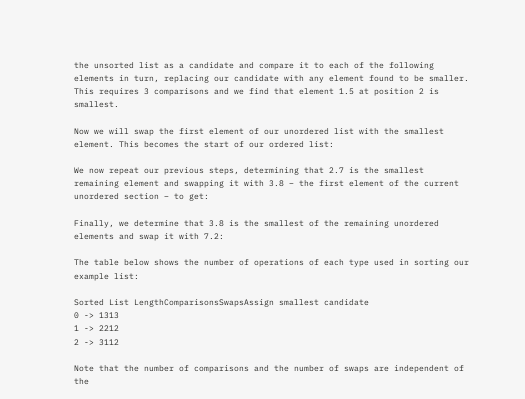the unsorted list as a candidate and compare it to each of the following elements in turn, replacing our candidate with any element found to be smaller. This requires 3 comparisons and we find that element 1.5 at position 2 is smallest.

Now we will swap the first element of our unordered list with the smallest element. This becomes the start of our ordered list:

We now repeat our previous steps, determining that 2.7 is the smallest remaining element and swapping it with 3.8 – the first element of the current unordered section – to get:

Finally, we determine that 3.8 is the smallest of the remaining unordered elements and swap it with 7.2:

The table below shows the number of operations of each type used in sorting our example list:

Sorted List LengthComparisonsSwapsAssign smallest candidate
0 -> 1313
1 -> 2212
2 -> 3112

Note that the number of comparisons and the number of swaps are independent of the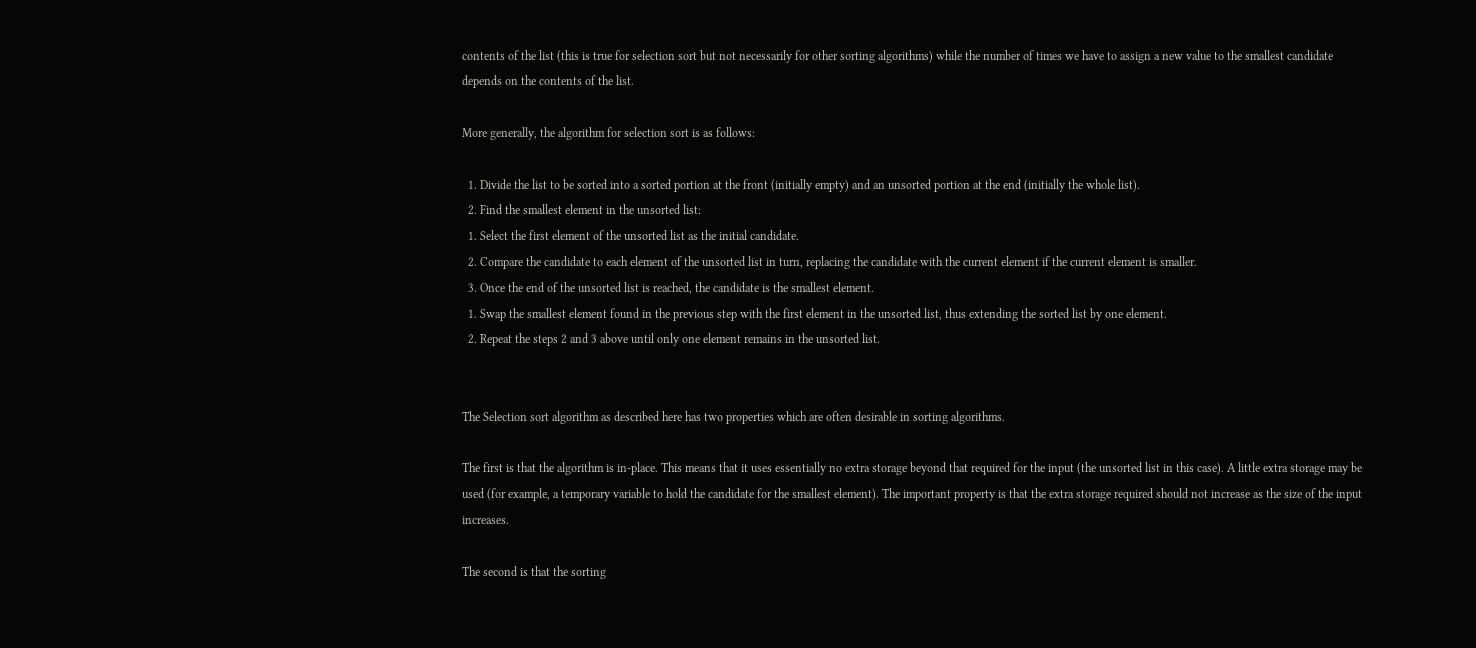contents of the list (this is true for selection sort but not necessarily for other sorting algorithms) while the number of times we have to assign a new value to the smallest candidate depends on the contents of the list.

More generally, the algorithm for selection sort is as follows:

  1. Divide the list to be sorted into a sorted portion at the front (initially empty) and an unsorted portion at the end (initially the whole list).
  2. Find the smallest element in the unsorted list:
  1. Select the first element of the unsorted list as the initial candidate.
  2. Compare the candidate to each element of the unsorted list in turn, replacing the candidate with the current element if the current element is smaller.
  3. Once the end of the unsorted list is reached, the candidate is the smallest element.
  1. Swap the smallest element found in the previous step with the first element in the unsorted list, thus extending the sorted list by one element.
  2. Repeat the steps 2 and 3 above until only one element remains in the unsorted list.


The Selection sort algorithm as described here has two properties which are often desirable in sorting algorithms.

The first is that the algorithm is in-place. This means that it uses essentially no extra storage beyond that required for the input (the unsorted list in this case). A little extra storage may be used (for example, a temporary variable to hold the candidate for the smallest element). The important property is that the extra storage required should not increase as the size of the input increases.

The second is that the sorting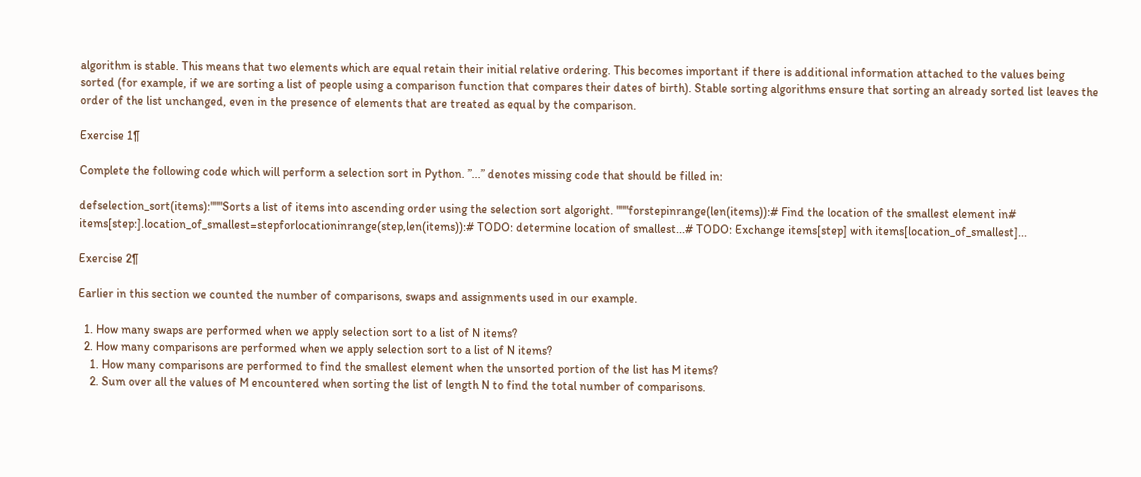algorithm is stable. This means that two elements which are equal retain their initial relative ordering. This becomes important if there is additional information attached to the values being sorted (for example, if we are sorting a list of people using a comparison function that compares their dates of birth). Stable sorting algorithms ensure that sorting an already sorted list leaves the order of the list unchanged, even in the presence of elements that are treated as equal by the comparison.

Exercise 1¶

Complete the following code which will perform a selection sort in Python. ”...” denotes missing code that should be filled in:

defselection_sort(items):"""Sorts a list of items into ascending order using the selection sort algoright. """forstepinrange(len(items)):# Find the location of the smallest element in# items[step:].location_of_smallest=stepforlocationinrange(step,len(items)):# TODO: determine location of smallest...# TODO: Exchange items[step] with items[location_of_smallest]...

Exercise 2¶

Earlier in this section we counted the number of comparisons, swaps and assignments used in our example.

  1. How many swaps are performed when we apply selection sort to a list of N items?
  2. How many comparisons are performed when we apply selection sort to a list of N items?
    1. How many comparisons are performed to find the smallest element when the unsorted portion of the list has M items?
    2. Sum over all the values of M encountered when sorting the list of length N to find the total number of comparisons.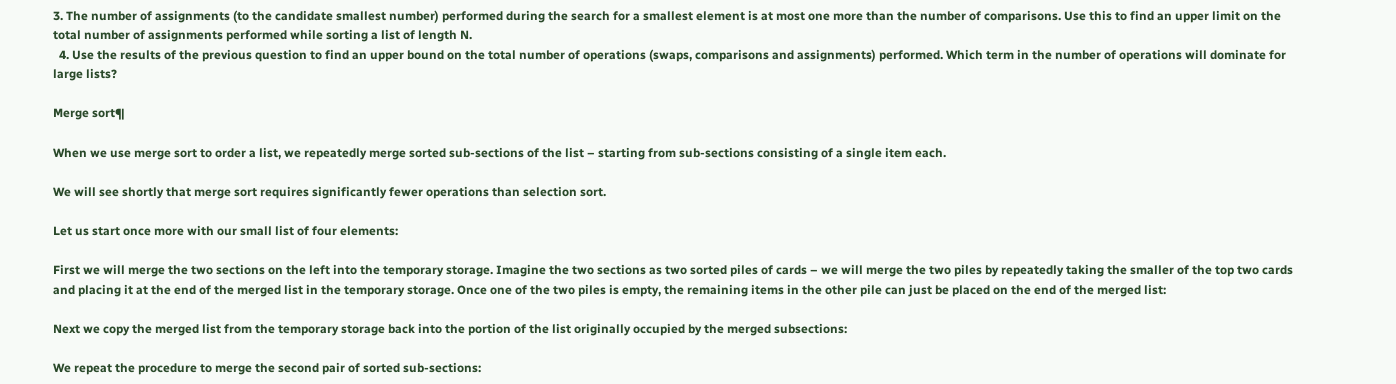3. The number of assignments (to the candidate smallest number) performed during the search for a smallest element is at most one more than the number of comparisons. Use this to find an upper limit on the total number of assignments performed while sorting a list of length N.
  4. Use the results of the previous question to find an upper bound on the total number of operations (swaps, comparisons and assignments) performed. Which term in the number of operations will dominate for large lists?

Merge sort¶

When we use merge sort to order a list, we repeatedly merge sorted sub-sections of the list – starting from sub-sections consisting of a single item each.

We will see shortly that merge sort requires significantly fewer operations than selection sort.

Let us start once more with our small list of four elements:

First we will merge the two sections on the left into the temporary storage. Imagine the two sections as two sorted piles of cards – we will merge the two piles by repeatedly taking the smaller of the top two cards and placing it at the end of the merged list in the temporary storage. Once one of the two piles is empty, the remaining items in the other pile can just be placed on the end of the merged list:

Next we copy the merged list from the temporary storage back into the portion of the list originally occupied by the merged subsections:

We repeat the procedure to merge the second pair of sorted sub-sections: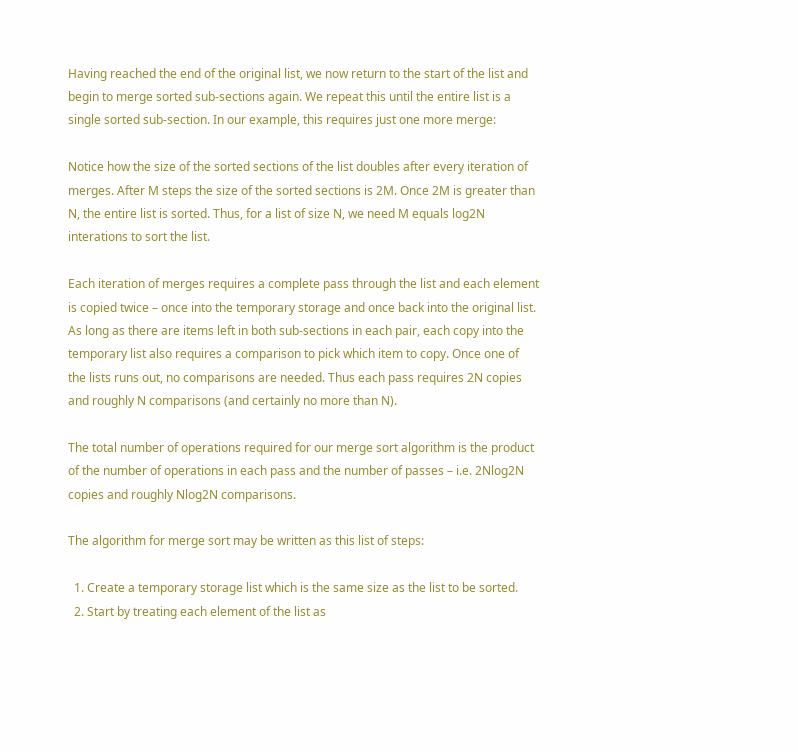Having reached the end of the original list, we now return to the start of the list and begin to merge sorted sub-sections again. We repeat this until the entire list is a single sorted sub-section. In our example, this requires just one more merge:

Notice how the size of the sorted sections of the list doubles after every iteration of merges. After M steps the size of the sorted sections is 2M. Once 2M is greater than N, the entire list is sorted. Thus, for a list of size N, we need M equals log2N interations to sort the list.

Each iteration of merges requires a complete pass through the list and each element is copied twice – once into the temporary storage and once back into the original list. As long as there are items left in both sub-sections in each pair, each copy into the temporary list also requires a comparison to pick which item to copy. Once one of the lists runs out, no comparisons are needed. Thus each pass requires 2N copies and roughly N comparisons (and certainly no more than N).

The total number of operations required for our merge sort algorithm is the product of the number of operations in each pass and the number of passes – i.e. 2Nlog2N copies and roughly Nlog2N comparisons.

The algorithm for merge sort may be written as this list of steps:

  1. Create a temporary storage list which is the same size as the list to be sorted.
  2. Start by treating each element of the list as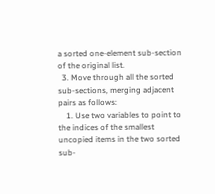a sorted one-element sub-section of the original list.
  3. Move through all the sorted sub-sections, merging adjacent pairs as follows:
    1. Use two variables to point to the indices of the smallest uncopied items in the two sorted sub-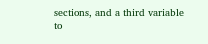sections, and a third variable to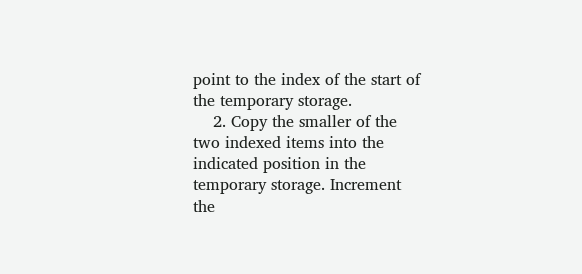point to the index of the start of the temporary storage.
    2. Copy the smaller of the two indexed items into the indicated position in the temporary storage. Increment the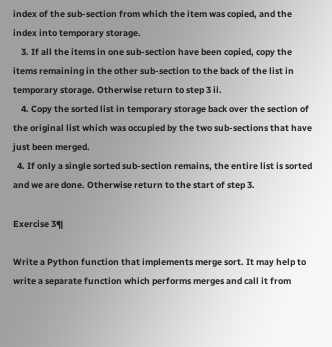index of the sub-section from which the item was copied, and the index into temporary storage.
    3. If all the items in one sub-section have been copied, copy the items remaining in the other sub-section to the back of the list in temporary storage. Otherwise return to step 3 ii.
    4. Copy the sorted list in temporary storage back over the section of the original list which was occupied by the two sub-sections that have just been merged.
  4. If only a single sorted sub-section remains, the entire list is sorted and we are done. Otherwise return to the start of step 3.

Exercise 3¶

Write a Python function that implements merge sort. It may help to write a separate function which performs merges and call it from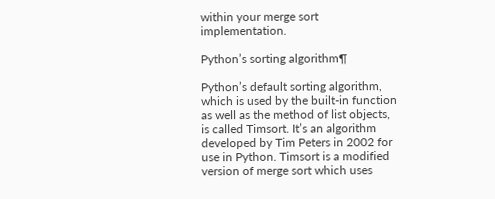within your merge sort implementation.

Python’s sorting algorithm¶

Python’s default sorting algorithm, which is used by the built-in function as well as the method of list objects, is called Timsort. It’s an algorithm developed by Tim Peters in 2002 for use in Python. Timsort is a modified version of merge sort which uses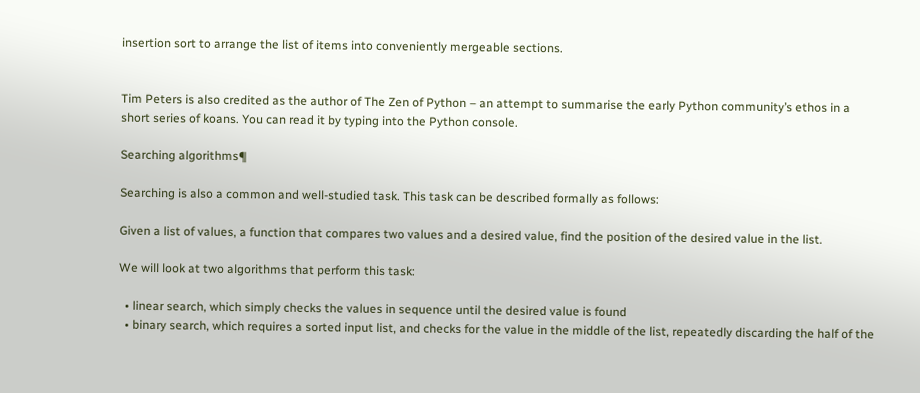insertion sort to arrange the list of items into conveniently mergeable sections.


Tim Peters is also credited as the author of The Zen of Python – an attempt to summarise the early Python community’s ethos in a short series of koans. You can read it by typing into the Python console.

Searching algorithms¶

Searching is also a common and well-studied task. This task can be described formally as follows:

Given a list of values, a function that compares two values and a desired value, find the position of the desired value in the list.

We will look at two algorithms that perform this task:

  • linear search, which simply checks the values in sequence until the desired value is found
  • binary search, which requires a sorted input list, and checks for the value in the middle of the list, repeatedly discarding the half of the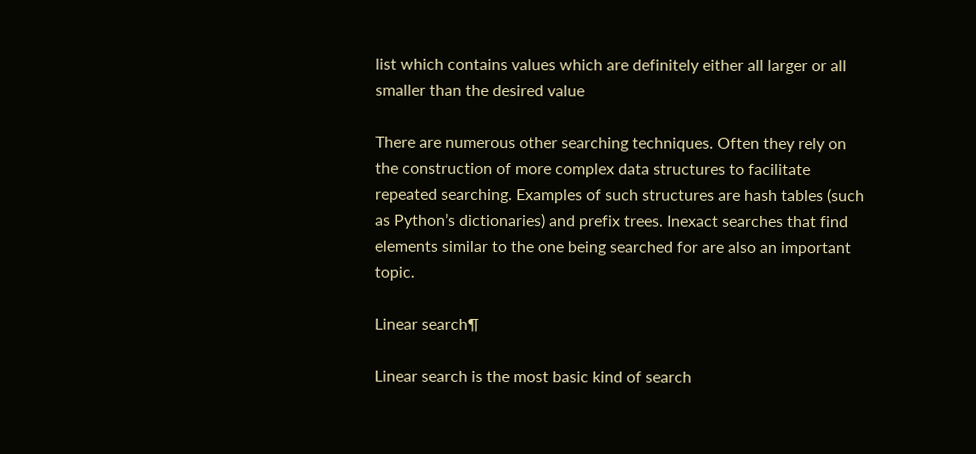list which contains values which are definitely either all larger or all smaller than the desired value

There are numerous other searching techniques. Often they rely on the construction of more complex data structures to facilitate repeated searching. Examples of such structures are hash tables (such as Python’s dictionaries) and prefix trees. Inexact searches that find elements similar to the one being searched for are also an important topic.

Linear search¶

Linear search is the most basic kind of search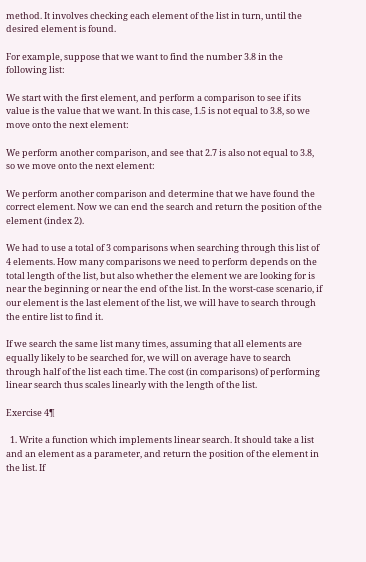method. It involves checking each element of the list in turn, until the desired element is found.

For example, suppose that we want to find the number 3.8 in the following list:

We start with the first element, and perform a comparison to see if its value is the value that we want. In this case, 1.5 is not equal to 3.8, so we move onto the next element:

We perform another comparison, and see that 2.7 is also not equal to 3.8, so we move onto the next element:

We perform another comparison and determine that we have found the correct element. Now we can end the search and return the position of the element (index 2).

We had to use a total of 3 comparisons when searching through this list of 4 elements. How many comparisons we need to perform depends on the total length of the list, but also whether the element we are looking for is near the beginning or near the end of the list. In the worst-case scenario, if our element is the last element of the list, we will have to search through the entire list to find it.

If we search the same list many times, assuming that all elements are equally likely to be searched for, we will on average have to search through half of the list each time. The cost (in comparisons) of performing linear search thus scales linearly with the length of the list.

Exercise 4¶

  1. Write a function which implements linear search. It should take a list and an element as a parameter, and return the position of the element in the list. If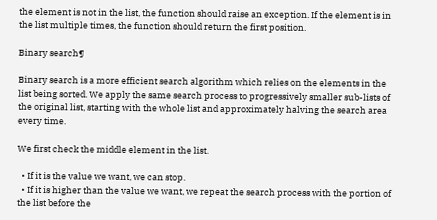the element is not in the list, the function should raise an exception. If the element is in the list multiple times, the function should return the first position.

Binary search¶

Binary search is a more efficient search algorithm which relies on the elements in the list being sorted. We apply the same search process to progressively smaller sub-lists of the original list, starting with the whole list and approximately halving the search area every time.

We first check the middle element in the list.

  • If it is the value we want, we can stop.
  • If it is higher than the value we want, we repeat the search process with the portion of the list before the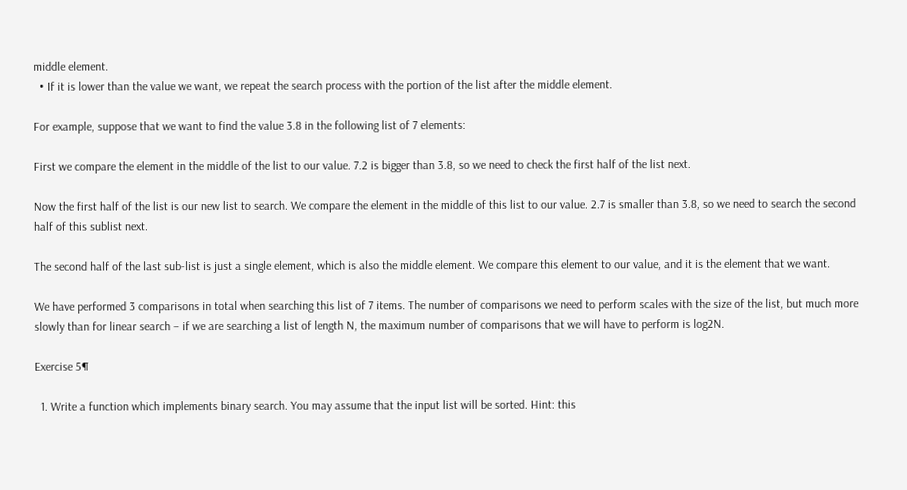middle element.
  • If it is lower than the value we want, we repeat the search process with the portion of the list after the middle element.

For example, suppose that we want to find the value 3.8 in the following list of 7 elements:

First we compare the element in the middle of the list to our value. 7.2 is bigger than 3.8, so we need to check the first half of the list next.

Now the first half of the list is our new list to search. We compare the element in the middle of this list to our value. 2.7 is smaller than 3.8, so we need to search the second half of this sublist next.

The second half of the last sub-list is just a single element, which is also the middle element. We compare this element to our value, and it is the element that we want.

We have performed 3 comparisons in total when searching this list of 7 items. The number of comparisons we need to perform scales with the size of the list, but much more slowly than for linear search – if we are searching a list of length N, the maximum number of comparisons that we will have to perform is log2N.

Exercise 5¶

  1. Write a function which implements binary search. You may assume that the input list will be sorted. Hint: this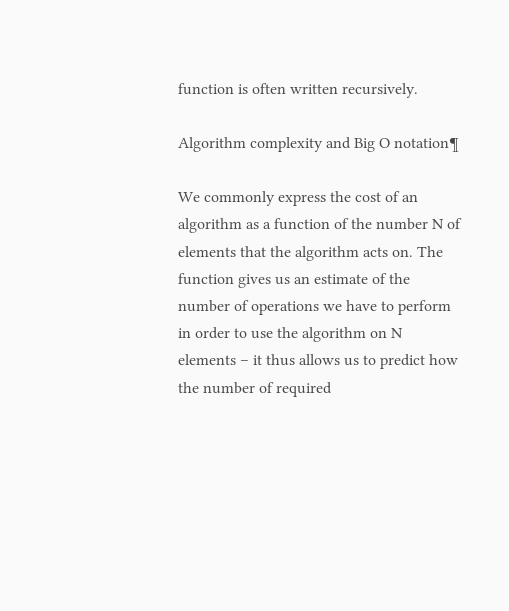function is often written recursively.

Algorithm complexity and Big O notation¶

We commonly express the cost of an algorithm as a function of the number N of elements that the algorithm acts on. The function gives us an estimate of the number of operations we have to perform in order to use the algorithm on N elements – it thus allows us to predict how the number of required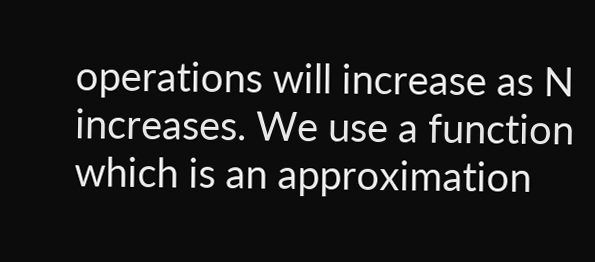operations will increase as N increases. We use a function which is an approximation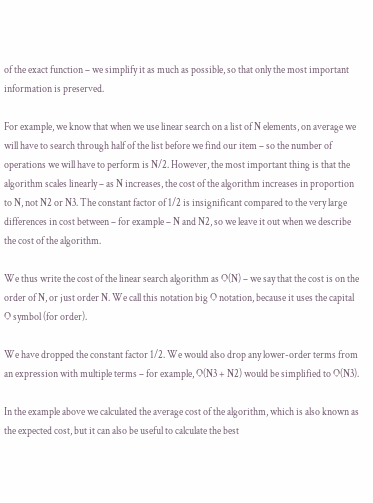of the exact function – we simplify it as much as possible, so that only the most important information is preserved.

For example, we know that when we use linear search on a list of N elements, on average we will have to search through half of the list before we find our item – so the number of operations we will have to perform is N/2. However, the most important thing is that the algorithm scales linearly – as N increases, the cost of the algorithm increases in proportion to N, not N2 or N3. The constant factor of 1/2 is insignificant compared to the very large differences in cost between – for example – N and N2, so we leave it out when we describe the cost of the algorithm.

We thus write the cost of the linear search algorithm as O(N) – we say that the cost is on the order of N, or just order N. We call this notation big O notation, because it uses the capital O symbol (for order).

We have dropped the constant factor 1/2. We would also drop any lower-order terms from an expression with multiple terms – for example, O(N3 + N2) would be simplified to O(N3).

In the example above we calculated the average cost of the algorithm, which is also known as the expected cost, but it can also be useful to calculate the best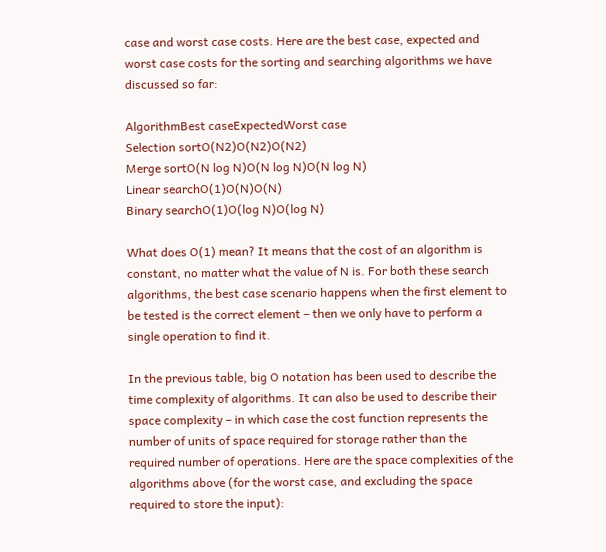case and worst case costs. Here are the best case, expected and worst case costs for the sorting and searching algorithms we have discussed so far:

AlgorithmBest caseExpectedWorst case
Selection sortO(N2)O(N2)O(N2)
Merge sortO(N log N)O(N log N)O(N log N)
Linear searchO(1)O(N)O(N)
Binary searchO(1)O(log N)O(log N)

What does O(1) mean? It means that the cost of an algorithm is constant, no matter what the value of N is. For both these search algorithms, the best case scenario happens when the first element to be tested is the correct element – then we only have to perform a single operation to find it.

In the previous table, big O notation has been used to describe the time complexity of algorithms. It can also be used to describe their space complexity – in which case the cost function represents the number of units of space required for storage rather than the required number of operations. Here are the space complexities of the algorithms above (for the worst case, and excluding the space required to store the input):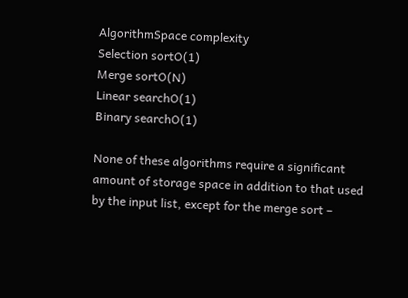AlgorithmSpace complexity
Selection sortO(1)
Merge sortO(N)
Linear searchO(1)
Binary searchO(1)

None of these algorithms require a significant amount of storage space in addition to that used by the input list, except for the merge sort –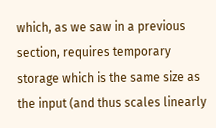which, as we saw in a previous section, requires temporary storage which is the same size as the input (and thus scales linearly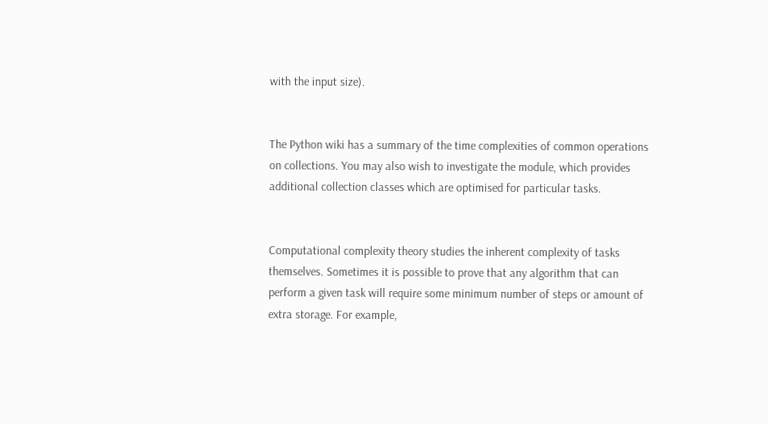with the input size).


The Python wiki has a summary of the time complexities of common operations on collections. You may also wish to investigate the module, which provides additional collection classes which are optimised for particular tasks.


Computational complexity theory studies the inherent complexity of tasks themselves. Sometimes it is possible to prove that any algorithm that can perform a given task will require some minimum number of steps or amount of extra storage. For example,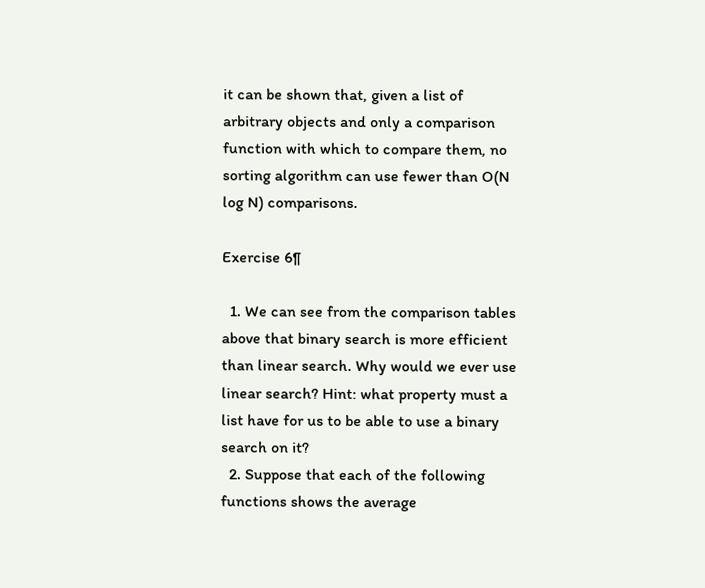it can be shown that, given a list of arbitrary objects and only a comparison function with which to compare them, no sorting algorithm can use fewer than O(N log N) comparisons.

Exercise 6¶

  1. We can see from the comparison tables above that binary search is more efficient than linear search. Why would we ever use linear search? Hint: what property must a list have for us to be able to use a binary search on it?
  2. Suppose that each of the following functions shows the average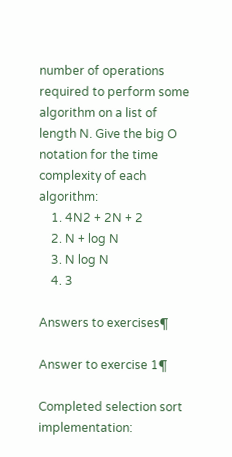number of operations required to perform some algorithm on a list of length N. Give the big O notation for the time complexity of each algorithm:
    1. 4N2 + 2N + 2
    2. N + log N
    3. N log N
    4. 3

Answers to exercises¶

Answer to exercise 1¶

Completed selection sort implementation: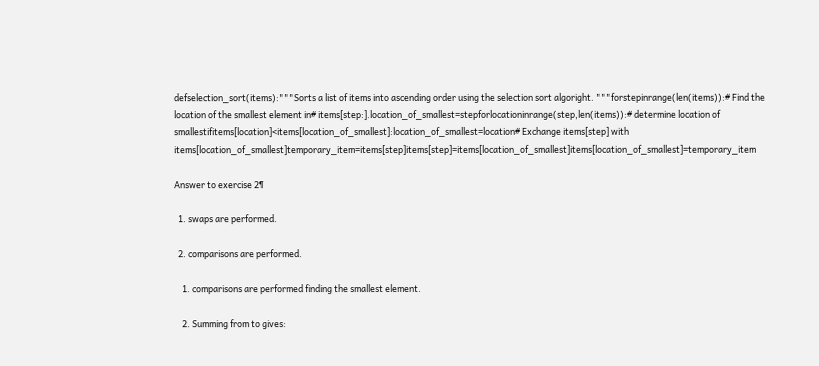defselection_sort(items):"""Sorts a list of items into ascending order using the selection sort algoright. """forstepinrange(len(items)):# Find the location of the smallest element in# items[step:].location_of_smallest=stepforlocationinrange(step,len(items)):# determine location of smallestifitems[location]<items[location_of_smallest]:location_of_smallest=location# Exchange items[step] with items[location_of_smallest]temporary_item=items[step]items[step]=items[location_of_smallest]items[location_of_smallest]=temporary_item

Answer to exercise 2¶

  1. swaps are performed.

  2. comparisons are performed.

    1. comparisons are performed finding the smallest element.

    2. Summing from to gives: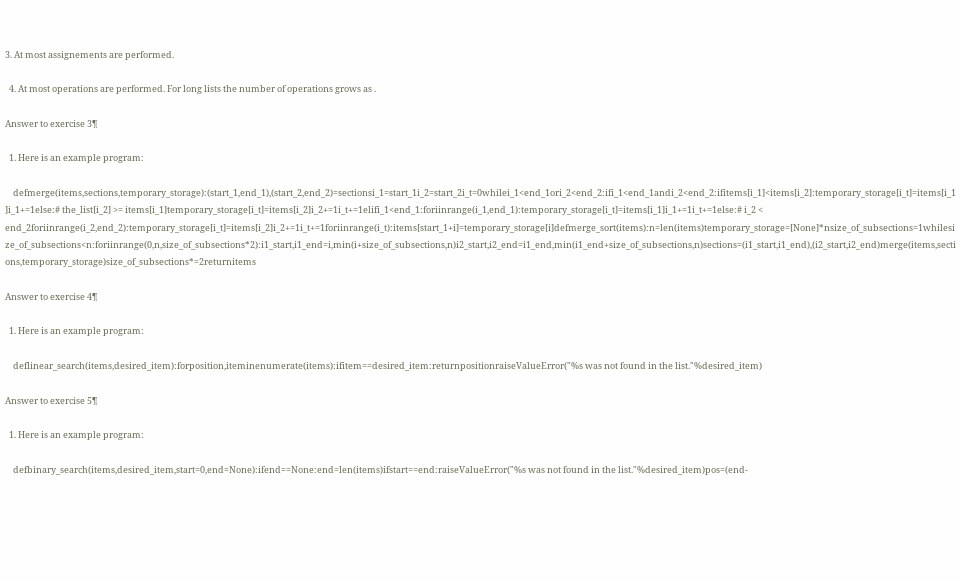3. At most assignements are performed.

  4. At most operations are performed. For long lists the number of operations grows as .

Answer to exercise 3¶

  1. Here is an example program:

    defmerge(items,sections,temporary_storage):(start_1,end_1),(start_2,end_2)=sectionsi_1=start_1i_2=start_2i_t=0whilei_1<end_1ori_2<end_2:ifi_1<end_1andi_2<end_2:ifitems[i_1]<items[i_2]:temporary_storage[i_t]=items[i_1]i_1+=1else:# the_list[i_2] >= items[i_1]temporary_storage[i_t]=items[i_2]i_2+=1i_t+=1elifi_1<end_1:foriinrange(i_1,end_1):temporary_storage[i_t]=items[i_1]i_1+=1i_t+=1else:# i_2 < end_2foriinrange(i_2,end_2):temporary_storage[i_t]=items[i_2]i_2+=1i_t+=1foriinrange(i_t):items[start_1+i]=temporary_storage[i]defmerge_sort(items):n=len(items)temporary_storage=[None]*nsize_of_subsections=1whilesize_of_subsections<n:foriinrange(0,n,size_of_subsections*2):i1_start,i1_end=i,min(i+size_of_subsections,n)i2_start,i2_end=i1_end,min(i1_end+size_of_subsections,n)sections=(i1_start,i1_end),(i2_start,i2_end)merge(items,sections,temporary_storage)size_of_subsections*=2returnitems

Answer to exercise 4¶

  1. Here is an example program:

    deflinear_search(items,desired_item):forposition,iteminenumerate(items):ifitem==desired_item:returnpositionraiseValueError("%s was not found in the list."%desired_item)

Answer to exercise 5¶

  1. Here is an example program:

    defbinary_search(items,desired_item,start=0,end=None):ifend==None:end=len(items)ifstart==end:raiseValueError("%s was not found in the list."%desired_item)pos=(end-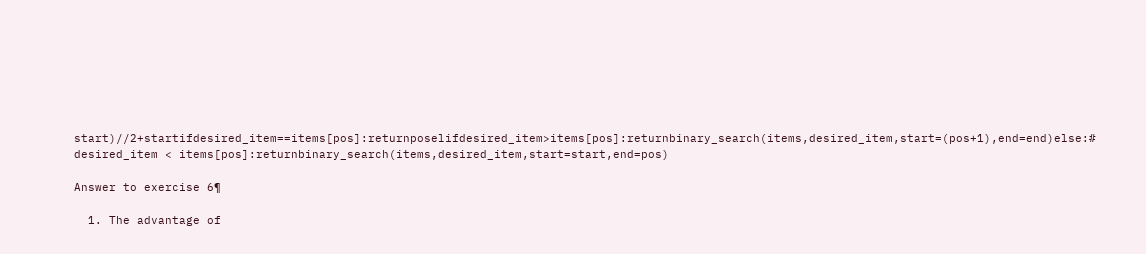start)//2+startifdesired_item==items[pos]:returnposelifdesired_item>items[pos]:returnbinary_search(items,desired_item,start=(pos+1),end=end)else:# desired_item < items[pos]:returnbinary_search(items,desired_item,start=start,end=pos)

Answer to exercise 6¶

  1. The advantage of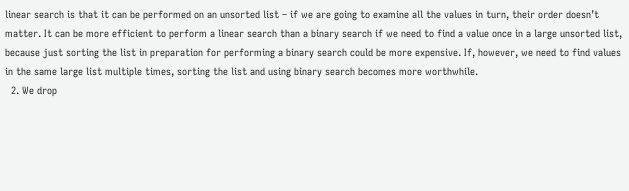linear search is that it can be performed on an unsorted list – if we are going to examine all the values in turn, their order doesn’t matter. It can be more efficient to perform a linear search than a binary search if we need to find a value once in a large unsorted list, because just sorting the list in preparation for performing a binary search could be more expensive. If, however, we need to find values in the same large list multiple times, sorting the list and using binary search becomes more worthwhile.
  2. We drop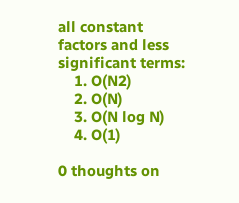all constant factors and less significant terms:
    1. O(N2)
    2. O(N)
    3. O(N log N)
    4. O(1)

0 thoughts on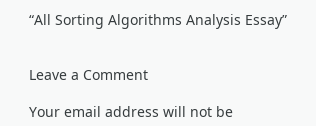“All Sorting Algorithms Analysis Essay”


Leave a Comment

Your email address will not be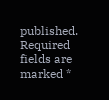published. Required fields are marked *